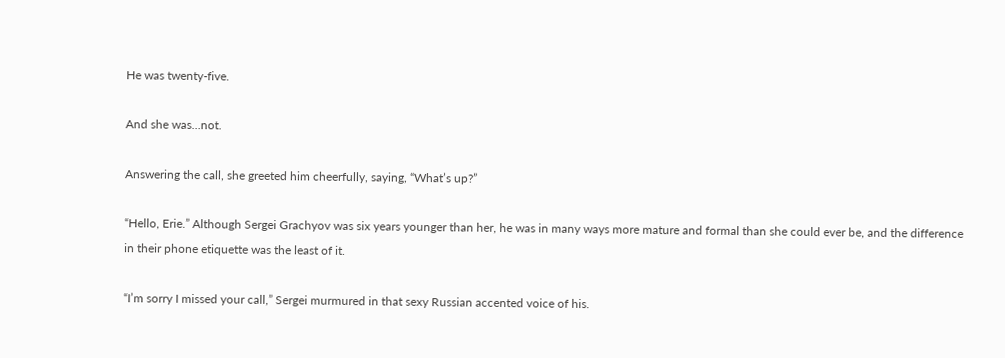He was twenty-five.

And she was…not.

Answering the call, she greeted him cheerfully, saying, “What’s up?”

“Hello, Erie.” Although Sergei Grachyov was six years younger than her, he was in many ways more mature and formal than she could ever be, and the difference in their phone etiquette was the least of it.

“I’m sorry I missed your call,” Sergei murmured in that sexy Russian accented voice of his.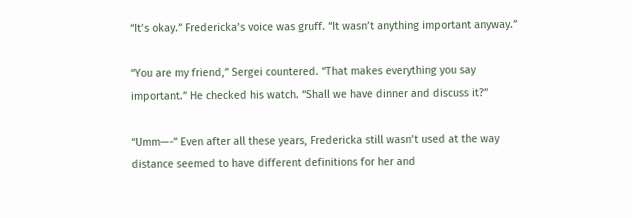“It’s okay.” Fredericka’s voice was gruff. “It wasn’t anything important anyway.”

“You are my friend,” Sergei countered. “That makes everything you say important.” He checked his watch. “Shall we have dinner and discuss it?”

“Umm—-” Even after all these years, Fredericka still wasn’t used at the way distance seemed to have different definitions for her and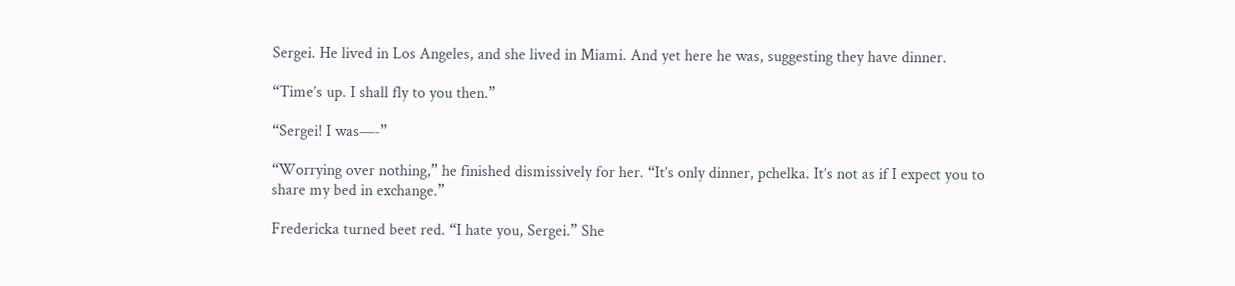Sergei. He lived in Los Angeles, and she lived in Miami. And yet here he was, suggesting they have dinner.

“Time’s up. I shall fly to you then.”

“Sergei! I was—-”

“Worrying over nothing,” he finished dismissively for her. “It’s only dinner, pchelka. It’s not as if I expect you to share my bed in exchange.”

Fredericka turned beet red. “I hate you, Sergei.” She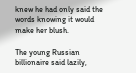knew he had only said the words knowing it would make her blush.

The young Russian billionaire said lazily,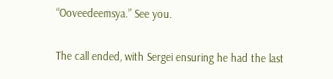“Ooveedeemsya.” See you.

The call ended, with Sergei ensuring he had the last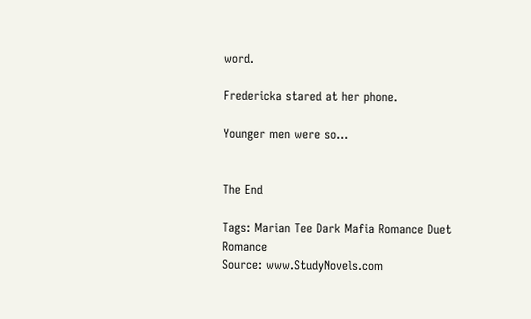word.

Fredericka stared at her phone.

Younger men were so…


The End

Tags: Marian Tee Dark Mafia Romance Duet Romance
Source: www.StudyNovels.com